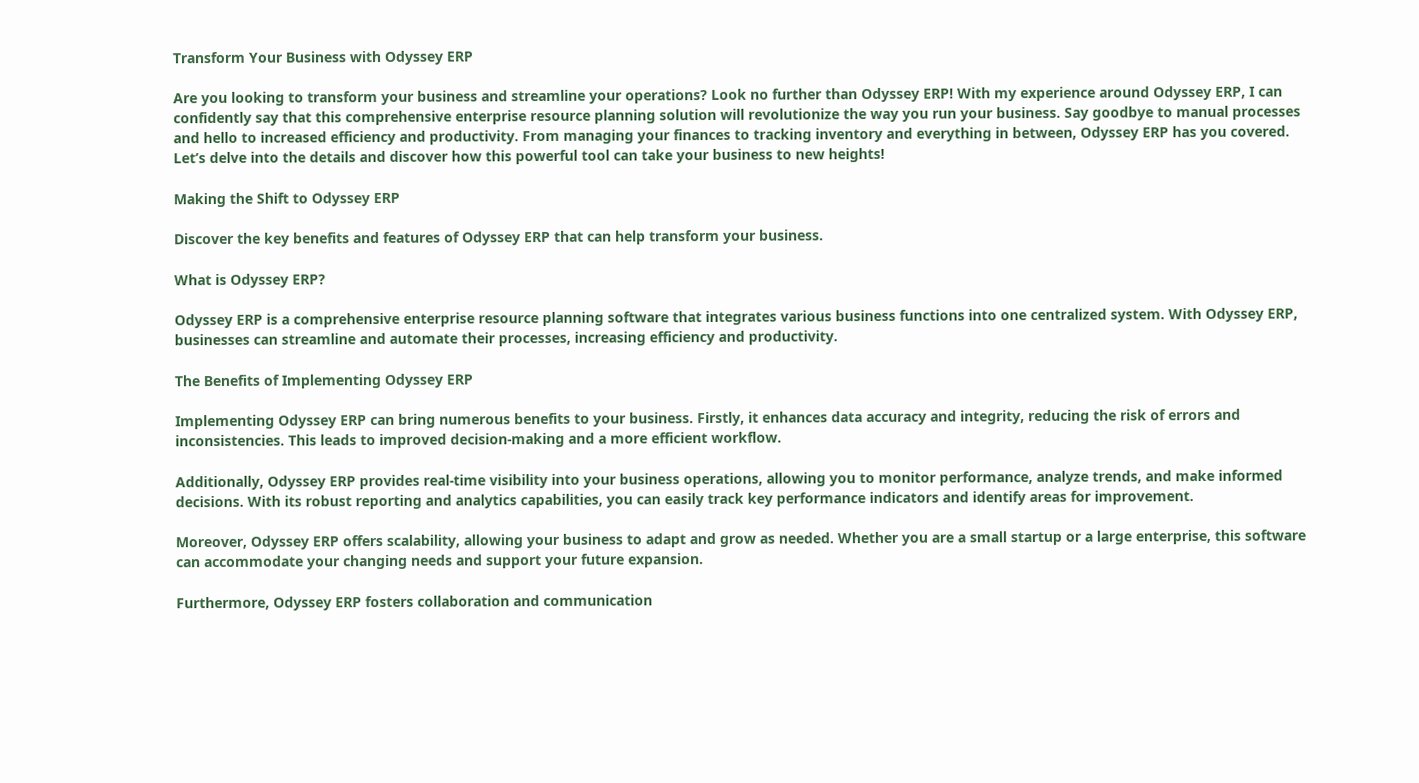Transform Your Business with Odyssey ERP

Are you looking to transform your business and streamline your operations? Look no further than Odyssey ERP! With my experience around Odyssey ERP, I can confidently say that this comprehensive enterprise resource planning solution will revolutionize the way you run your business. Say goodbye to manual processes and hello to increased efficiency and productivity. From managing your finances to tracking inventory and everything in between, Odyssey ERP has you covered. Let’s delve into the details and discover how this powerful tool can take your business to new heights!

Making the Shift to Odyssey ERP

Discover the key benefits and features of Odyssey ERP that can help transform your business.

What is Odyssey ERP?

Odyssey ERP is a comprehensive enterprise resource planning software that integrates various business functions into one centralized system. With Odyssey ERP, businesses can streamline and automate their processes, increasing efficiency and productivity.

The Benefits of Implementing Odyssey ERP

Implementing Odyssey ERP can bring numerous benefits to your business. Firstly, it enhances data accuracy and integrity, reducing the risk of errors and inconsistencies. This leads to improved decision-making and a more efficient workflow.

Additionally, Odyssey ERP provides real-time visibility into your business operations, allowing you to monitor performance, analyze trends, and make informed decisions. With its robust reporting and analytics capabilities, you can easily track key performance indicators and identify areas for improvement.

Moreover, Odyssey ERP offers scalability, allowing your business to adapt and grow as needed. Whether you are a small startup or a large enterprise, this software can accommodate your changing needs and support your future expansion.

Furthermore, Odyssey ERP fosters collaboration and communication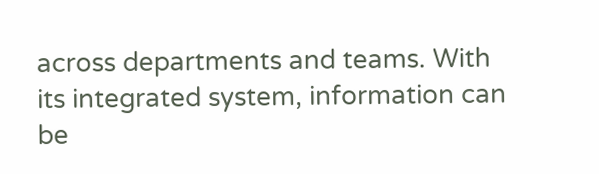across departments and teams. With its integrated system, information can be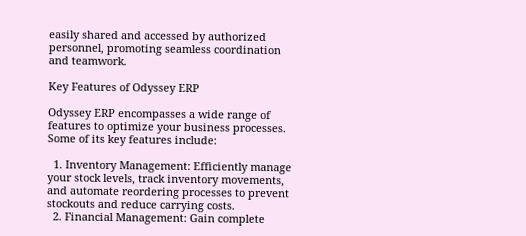easily shared and accessed by authorized personnel, promoting seamless coordination and teamwork.

Key Features of Odyssey ERP

Odyssey ERP encompasses a wide range of features to optimize your business processes. Some of its key features include:

  1. Inventory Management: Efficiently manage your stock levels, track inventory movements, and automate reordering processes to prevent stockouts and reduce carrying costs.
  2. Financial Management: Gain complete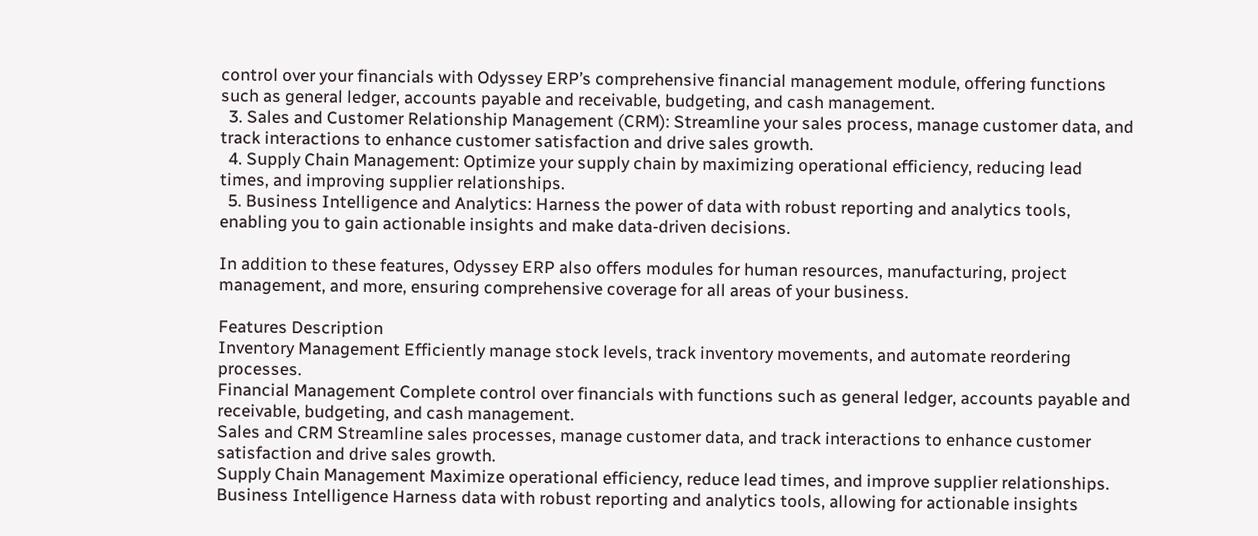control over your financials with Odyssey ERP’s comprehensive financial management module, offering functions such as general ledger, accounts payable and receivable, budgeting, and cash management.
  3. Sales and Customer Relationship Management (CRM): Streamline your sales process, manage customer data, and track interactions to enhance customer satisfaction and drive sales growth.
  4. Supply Chain Management: Optimize your supply chain by maximizing operational efficiency, reducing lead times, and improving supplier relationships.
  5. Business Intelligence and Analytics: Harness the power of data with robust reporting and analytics tools, enabling you to gain actionable insights and make data-driven decisions.

In addition to these features, Odyssey ERP also offers modules for human resources, manufacturing, project management, and more, ensuring comprehensive coverage for all areas of your business.

Features Description
Inventory Management Efficiently manage stock levels, track inventory movements, and automate reordering processes.
Financial Management Complete control over financials with functions such as general ledger, accounts payable and receivable, budgeting, and cash management.
Sales and CRM Streamline sales processes, manage customer data, and track interactions to enhance customer satisfaction and drive sales growth.
Supply Chain Management Maximize operational efficiency, reduce lead times, and improve supplier relationships.
Business Intelligence Harness data with robust reporting and analytics tools, allowing for actionable insights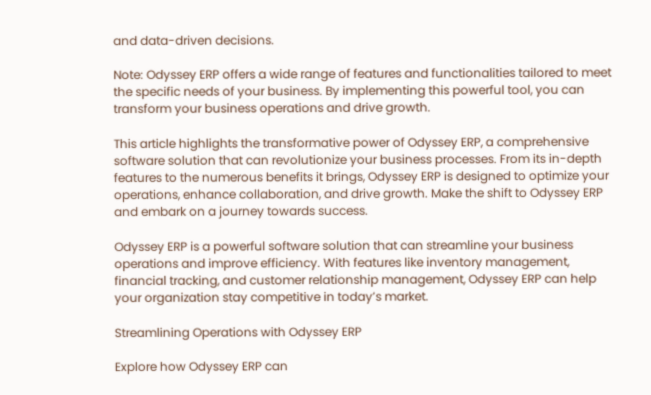and data-driven decisions.

Note: Odyssey ERP offers a wide range of features and functionalities tailored to meet the specific needs of your business. By implementing this powerful tool, you can transform your business operations and drive growth.

This article highlights the transformative power of Odyssey ERP, a comprehensive software solution that can revolutionize your business processes. From its in-depth features to the numerous benefits it brings, Odyssey ERP is designed to optimize your operations, enhance collaboration, and drive growth. Make the shift to Odyssey ERP and embark on a journey towards success.

Odyssey ERP is a powerful software solution that can streamline your business operations and improve efficiency. With features like inventory management, financial tracking, and customer relationship management, Odyssey ERP can help your organization stay competitive in today’s market.

Streamlining Operations with Odyssey ERP

Explore how Odyssey ERP can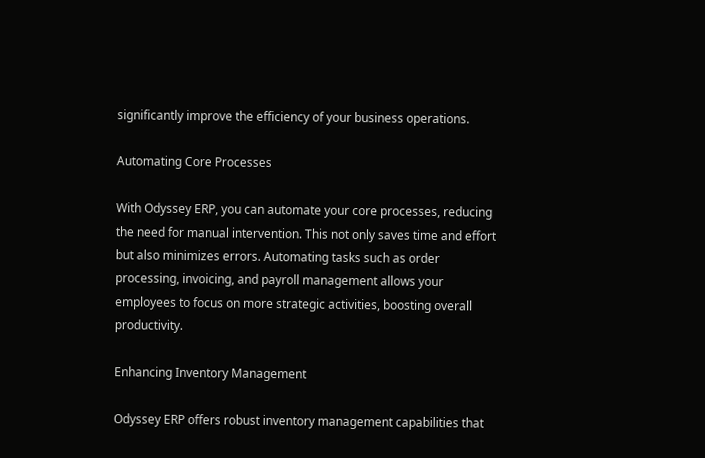significantly improve the efficiency of your business operations.

Automating Core Processes

With Odyssey ERP, you can automate your core processes, reducing the need for manual intervention. This not only saves time and effort but also minimizes errors. Automating tasks such as order processing, invoicing, and payroll management allows your employees to focus on more strategic activities, boosting overall productivity.

Enhancing Inventory Management

Odyssey ERP offers robust inventory management capabilities that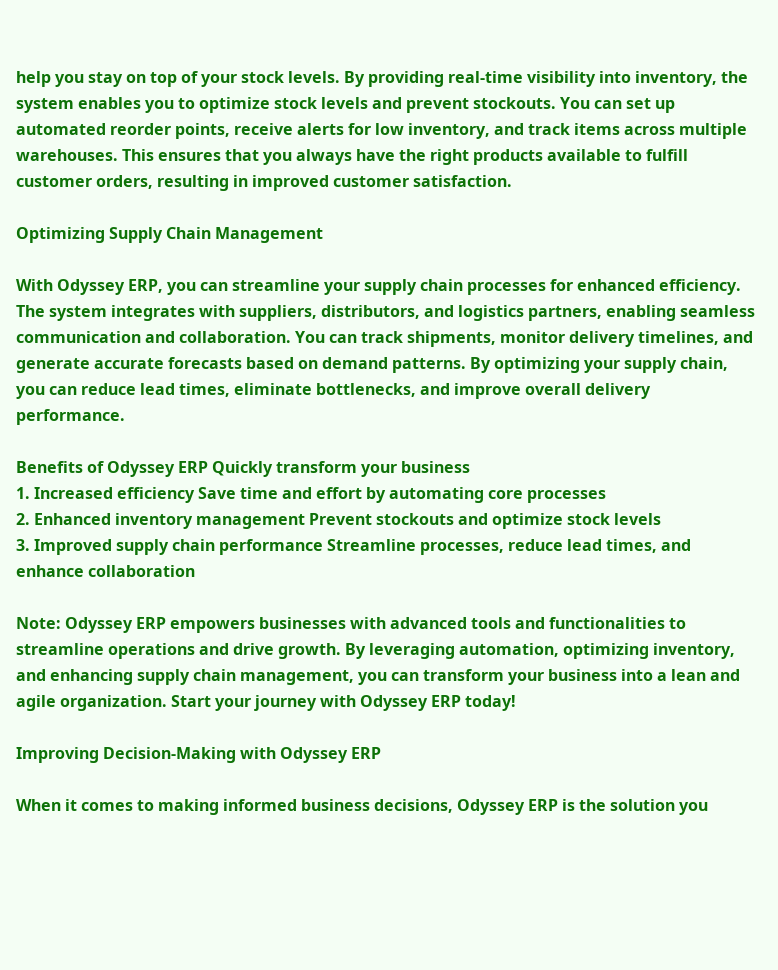help you stay on top of your stock levels. By providing real-time visibility into inventory, the system enables you to optimize stock levels and prevent stockouts. You can set up automated reorder points, receive alerts for low inventory, and track items across multiple warehouses. This ensures that you always have the right products available to fulfill customer orders, resulting in improved customer satisfaction.

Optimizing Supply Chain Management

With Odyssey ERP, you can streamline your supply chain processes for enhanced efficiency. The system integrates with suppliers, distributors, and logistics partners, enabling seamless communication and collaboration. You can track shipments, monitor delivery timelines, and generate accurate forecasts based on demand patterns. By optimizing your supply chain, you can reduce lead times, eliminate bottlenecks, and improve overall delivery performance.

Benefits of Odyssey ERP Quickly transform your business
1. Increased efficiency Save time and effort by automating core processes
2. Enhanced inventory management Prevent stockouts and optimize stock levels
3. Improved supply chain performance Streamline processes, reduce lead times, and enhance collaboration

Note: Odyssey ERP empowers businesses with advanced tools and functionalities to streamline operations and drive growth. By leveraging automation, optimizing inventory, and enhancing supply chain management, you can transform your business into a lean and agile organization. Start your journey with Odyssey ERP today!

Improving Decision-Making with Odyssey ERP

When it comes to making informed business decisions, Odyssey ERP is the solution you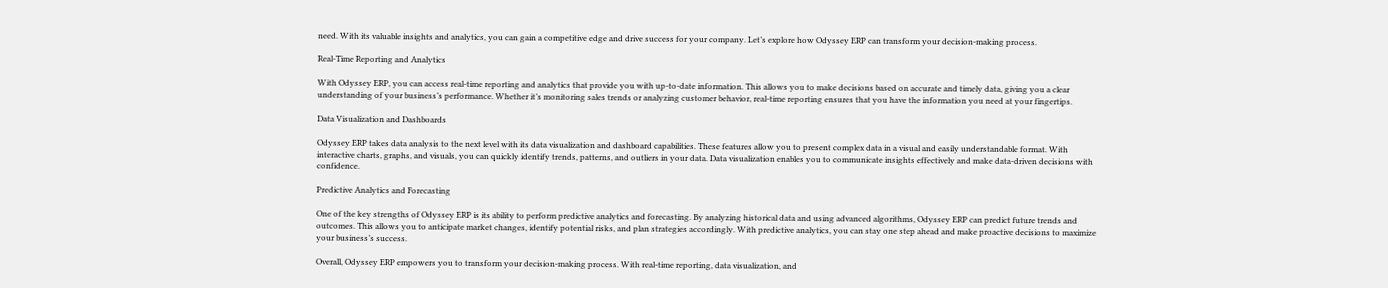need. With its valuable insights and analytics, you can gain a competitive edge and drive success for your company. Let’s explore how Odyssey ERP can transform your decision-making process.

Real-Time Reporting and Analytics

With Odyssey ERP, you can access real-time reporting and analytics that provide you with up-to-date information. This allows you to make decisions based on accurate and timely data, giving you a clear understanding of your business’s performance. Whether it’s monitoring sales trends or analyzing customer behavior, real-time reporting ensures that you have the information you need at your fingertips.

Data Visualization and Dashboards

Odyssey ERP takes data analysis to the next level with its data visualization and dashboard capabilities. These features allow you to present complex data in a visual and easily understandable format. With interactive charts, graphs, and visuals, you can quickly identify trends, patterns, and outliers in your data. Data visualization enables you to communicate insights effectively and make data-driven decisions with confidence.

Predictive Analytics and Forecasting

One of the key strengths of Odyssey ERP is its ability to perform predictive analytics and forecasting. By analyzing historical data and using advanced algorithms, Odyssey ERP can predict future trends and outcomes. This allows you to anticipate market changes, identify potential risks, and plan strategies accordingly. With predictive analytics, you can stay one step ahead and make proactive decisions to maximize your business’s success.

Overall, Odyssey ERP empowers you to transform your decision-making process. With real-time reporting, data visualization, and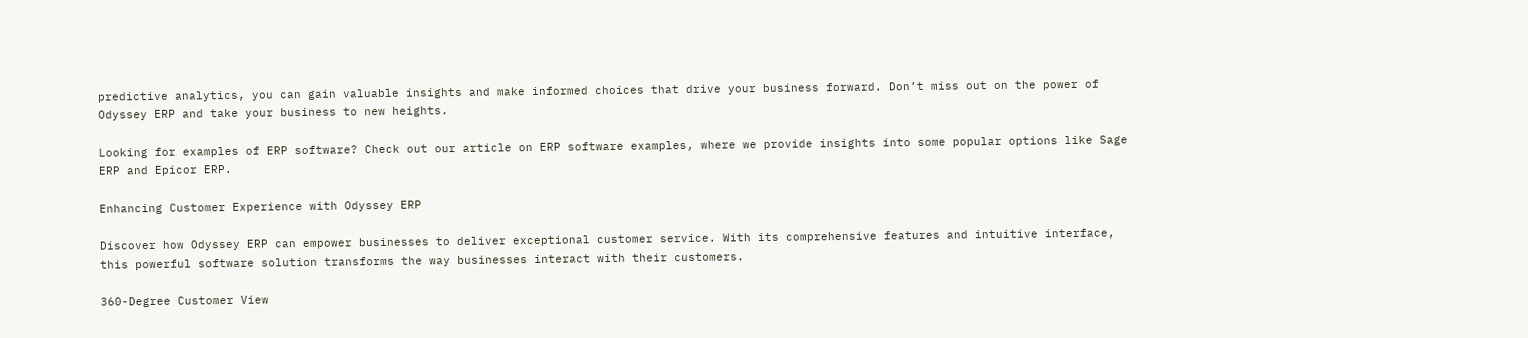predictive analytics, you can gain valuable insights and make informed choices that drive your business forward. Don’t miss out on the power of Odyssey ERP and take your business to new heights.

Looking for examples of ERP software? Check out our article on ERP software examples, where we provide insights into some popular options like Sage ERP and Epicor ERP.

Enhancing Customer Experience with Odyssey ERP

Discover how Odyssey ERP can empower businesses to deliver exceptional customer service. With its comprehensive features and intuitive interface, this powerful software solution transforms the way businesses interact with their customers.

360-Degree Customer View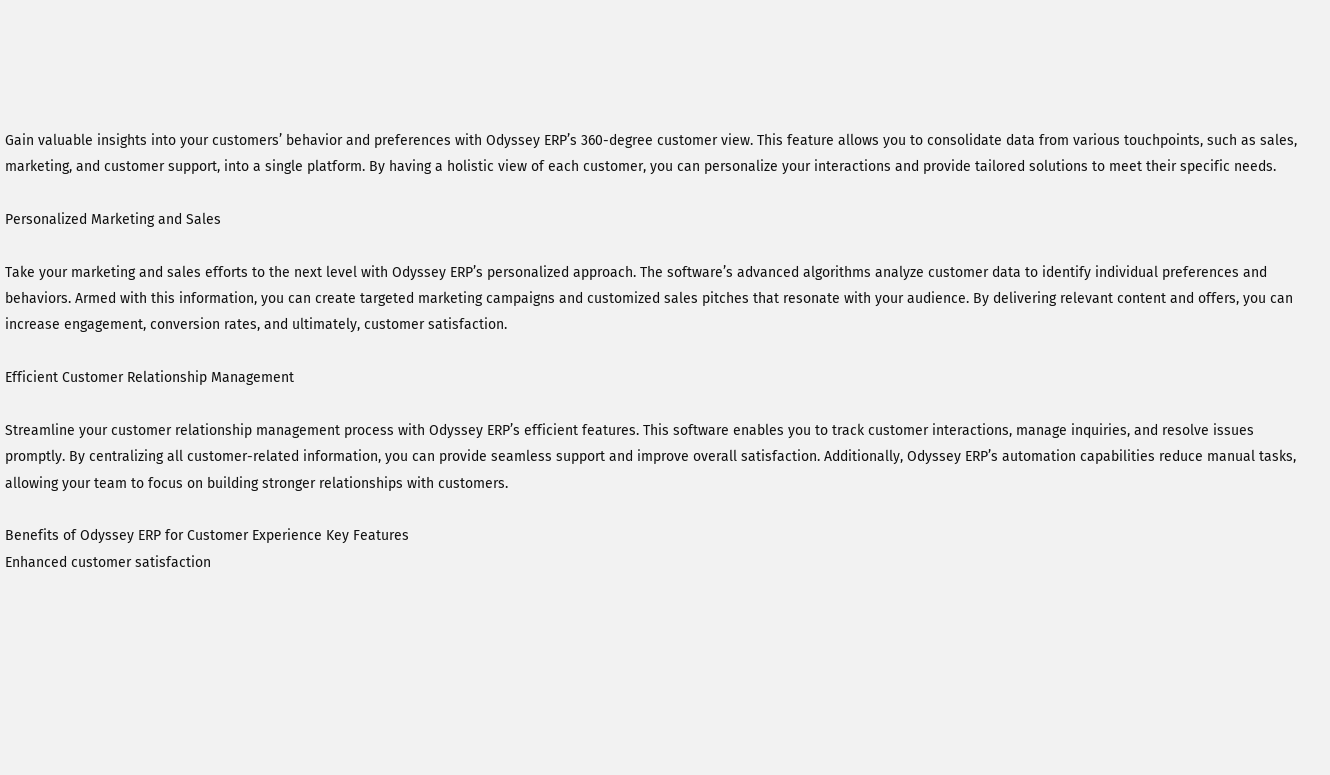Gain valuable insights into your customers’ behavior and preferences with Odyssey ERP’s 360-degree customer view. This feature allows you to consolidate data from various touchpoints, such as sales, marketing, and customer support, into a single platform. By having a holistic view of each customer, you can personalize your interactions and provide tailored solutions to meet their specific needs.

Personalized Marketing and Sales

Take your marketing and sales efforts to the next level with Odyssey ERP’s personalized approach. The software’s advanced algorithms analyze customer data to identify individual preferences and behaviors. Armed with this information, you can create targeted marketing campaigns and customized sales pitches that resonate with your audience. By delivering relevant content and offers, you can increase engagement, conversion rates, and ultimately, customer satisfaction.

Efficient Customer Relationship Management

Streamline your customer relationship management process with Odyssey ERP’s efficient features. This software enables you to track customer interactions, manage inquiries, and resolve issues promptly. By centralizing all customer-related information, you can provide seamless support and improve overall satisfaction. Additionally, Odyssey ERP’s automation capabilities reduce manual tasks, allowing your team to focus on building stronger relationships with customers.

Benefits of Odyssey ERP for Customer Experience Key Features
Enhanced customer satisfaction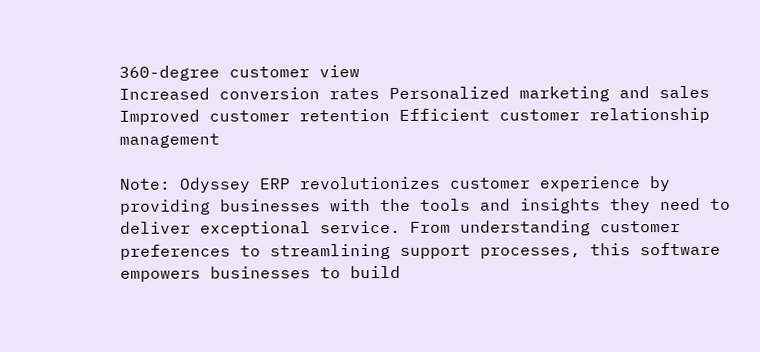360-degree customer view
Increased conversion rates Personalized marketing and sales
Improved customer retention Efficient customer relationship management

Note: Odyssey ERP revolutionizes customer experience by providing businesses with the tools and insights they need to deliver exceptional service. From understanding customer preferences to streamlining support processes, this software empowers businesses to build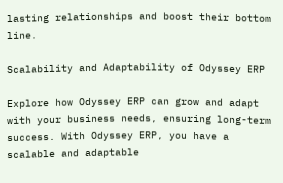lasting relationships and boost their bottom line.

Scalability and Adaptability of Odyssey ERP

Explore how Odyssey ERP can grow and adapt with your business needs, ensuring long-term success. With Odyssey ERP, you have a scalable and adaptable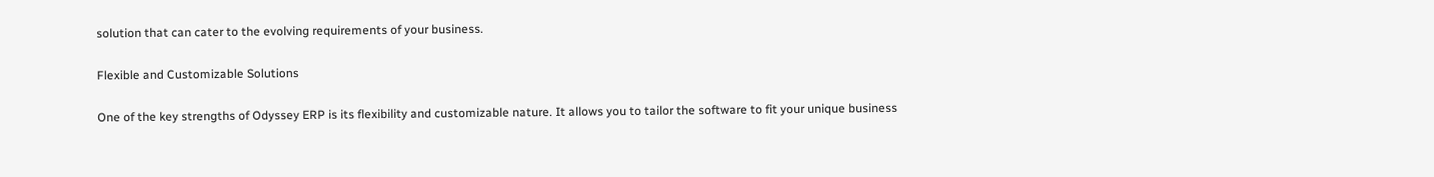solution that can cater to the evolving requirements of your business.

Flexible and Customizable Solutions

One of the key strengths of Odyssey ERP is its flexibility and customizable nature. It allows you to tailor the software to fit your unique business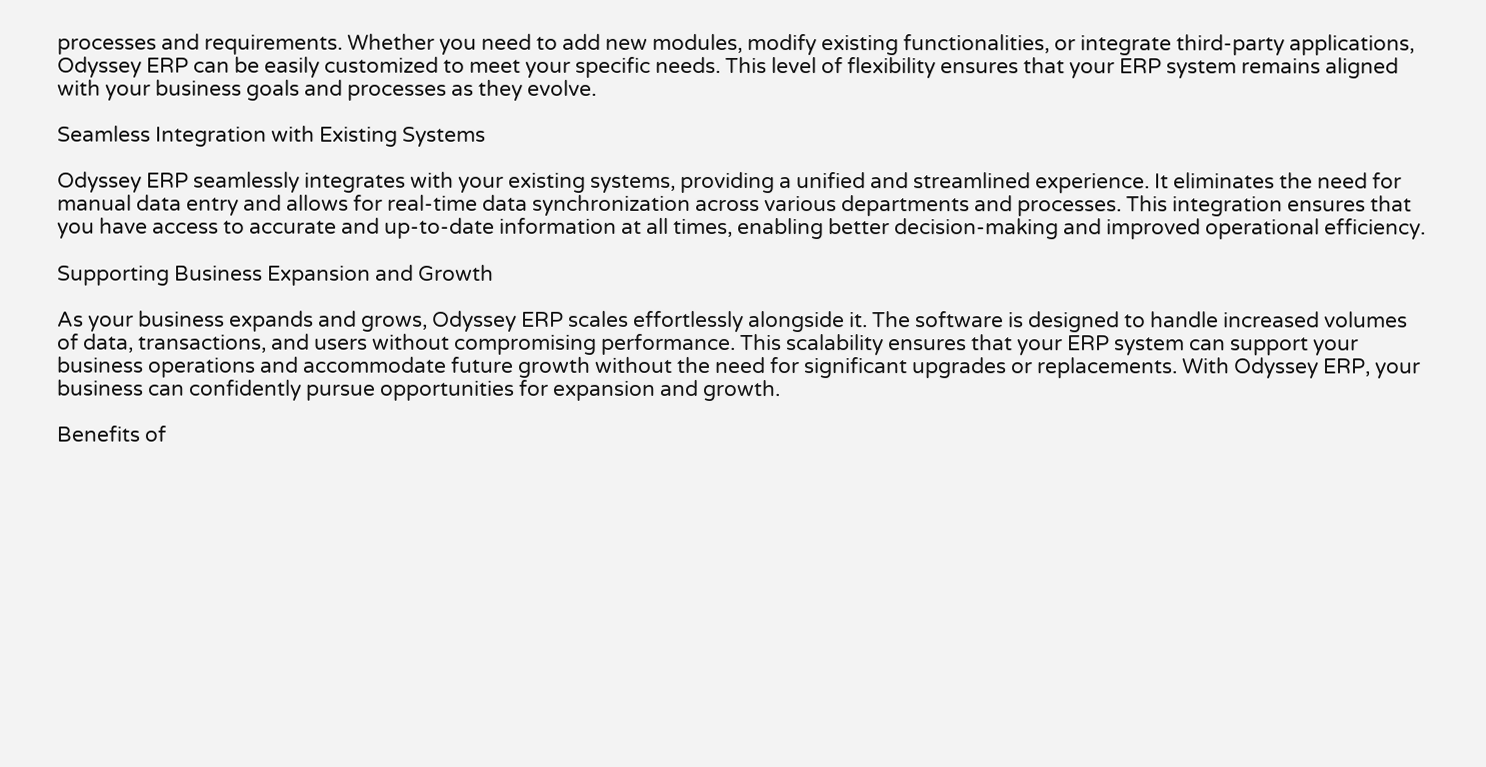processes and requirements. Whether you need to add new modules, modify existing functionalities, or integrate third-party applications, Odyssey ERP can be easily customized to meet your specific needs. This level of flexibility ensures that your ERP system remains aligned with your business goals and processes as they evolve.

Seamless Integration with Existing Systems

Odyssey ERP seamlessly integrates with your existing systems, providing a unified and streamlined experience. It eliminates the need for manual data entry and allows for real-time data synchronization across various departments and processes. This integration ensures that you have access to accurate and up-to-date information at all times, enabling better decision-making and improved operational efficiency.

Supporting Business Expansion and Growth

As your business expands and grows, Odyssey ERP scales effortlessly alongside it. The software is designed to handle increased volumes of data, transactions, and users without compromising performance. This scalability ensures that your ERP system can support your business operations and accommodate future growth without the need for significant upgrades or replacements. With Odyssey ERP, your business can confidently pursue opportunities for expansion and growth.

Benefits of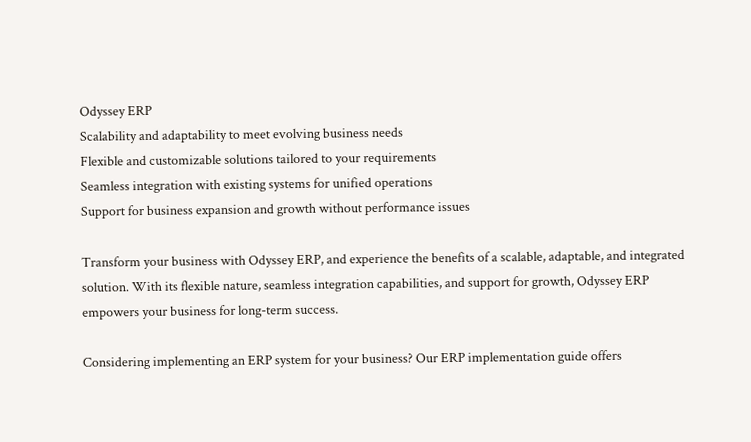Odyssey ERP
Scalability and adaptability to meet evolving business needs
Flexible and customizable solutions tailored to your requirements
Seamless integration with existing systems for unified operations
Support for business expansion and growth without performance issues

Transform your business with Odyssey ERP, and experience the benefits of a scalable, adaptable, and integrated solution. With its flexible nature, seamless integration capabilities, and support for growth, Odyssey ERP empowers your business for long-term success.

Considering implementing an ERP system for your business? Our ERP implementation guide offers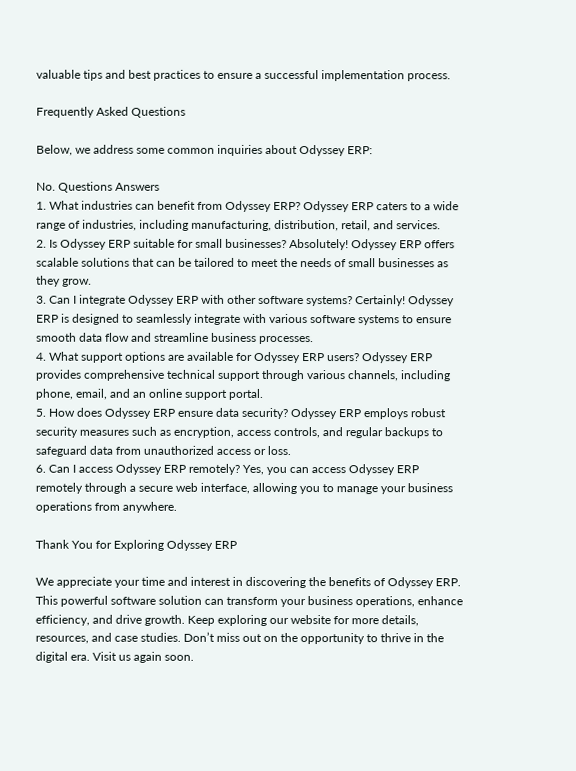valuable tips and best practices to ensure a successful implementation process.

Frequently Asked Questions

Below, we address some common inquiries about Odyssey ERP:

No. Questions Answers
1. What industries can benefit from Odyssey ERP? Odyssey ERP caters to a wide range of industries, including manufacturing, distribution, retail, and services.
2. Is Odyssey ERP suitable for small businesses? Absolutely! Odyssey ERP offers scalable solutions that can be tailored to meet the needs of small businesses as they grow.
3. Can I integrate Odyssey ERP with other software systems? Certainly! Odyssey ERP is designed to seamlessly integrate with various software systems to ensure smooth data flow and streamline business processes.
4. What support options are available for Odyssey ERP users? Odyssey ERP provides comprehensive technical support through various channels, including phone, email, and an online support portal.
5. How does Odyssey ERP ensure data security? Odyssey ERP employs robust security measures such as encryption, access controls, and regular backups to safeguard data from unauthorized access or loss.
6. Can I access Odyssey ERP remotely? Yes, you can access Odyssey ERP remotely through a secure web interface, allowing you to manage your business operations from anywhere.

Thank You for Exploring Odyssey ERP

We appreciate your time and interest in discovering the benefits of Odyssey ERP. This powerful software solution can transform your business operations, enhance efficiency, and drive growth. Keep exploring our website for more details, resources, and case studies. Don’t miss out on the opportunity to thrive in the digital era. Visit us again soon.